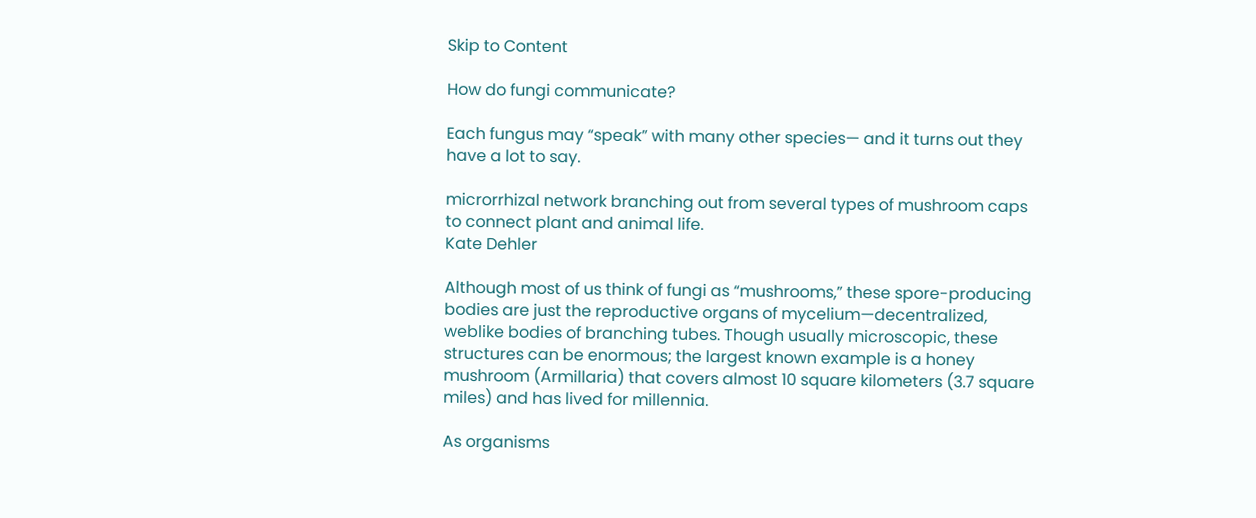Skip to Content

How do fungi communicate?

Each fungus may “speak” with many other species— and it turns out they have a lot to say.

microrrhizal network branching out from several types of mushroom caps to connect plant and animal life.
Kate Dehler

Although most of us think of fungi as “mushrooms,” these spore-producing bodies are just the reproductive organs of mycelium—decentralized, weblike bodies of branching tubes. Though usually microscopic, these structures can be enormous; the largest known example is a honey mushroom (Armillaria) that covers almost 10 square kilometers (3.7 square miles) and has lived for millennia.

As organisms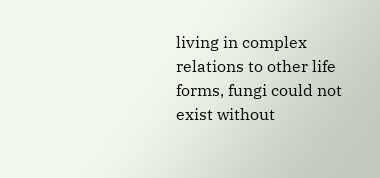living in complex relations to other life forms, fungi could not exist without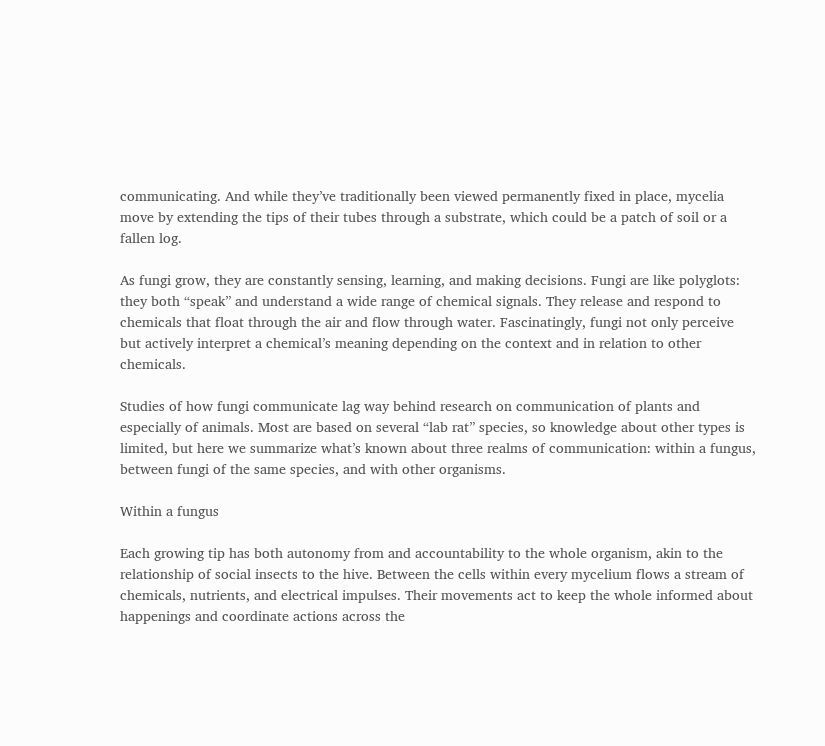communicating. And while they’ve traditionally been viewed permanently fixed in place, mycelia move by extending the tips of their tubes through a substrate, which could be a patch of soil or a fallen log.

As fungi grow, they are constantly sensing, learning, and making decisions. Fungi are like polyglots: they both “speak” and understand a wide range of chemical signals. They release and respond to chemicals that float through the air and flow through water. Fascinatingly, fungi not only perceive but actively interpret a chemical’s meaning depending on the context and in relation to other chemicals.

Studies of how fungi communicate lag way behind research on communication of plants and especially of animals. Most are based on several “lab rat” species, so knowledge about other types is limited, but here we summarize what’s known about three realms of communication: within a fungus, between fungi of the same species, and with other organisms.

Within a fungus

Each growing tip has both autonomy from and accountability to the whole organism, akin to the relationship of social insects to the hive. Between the cells within every mycelium flows a stream of chemicals, nutrients, and electrical impulses. Their movements act to keep the whole informed about happenings and coordinate actions across the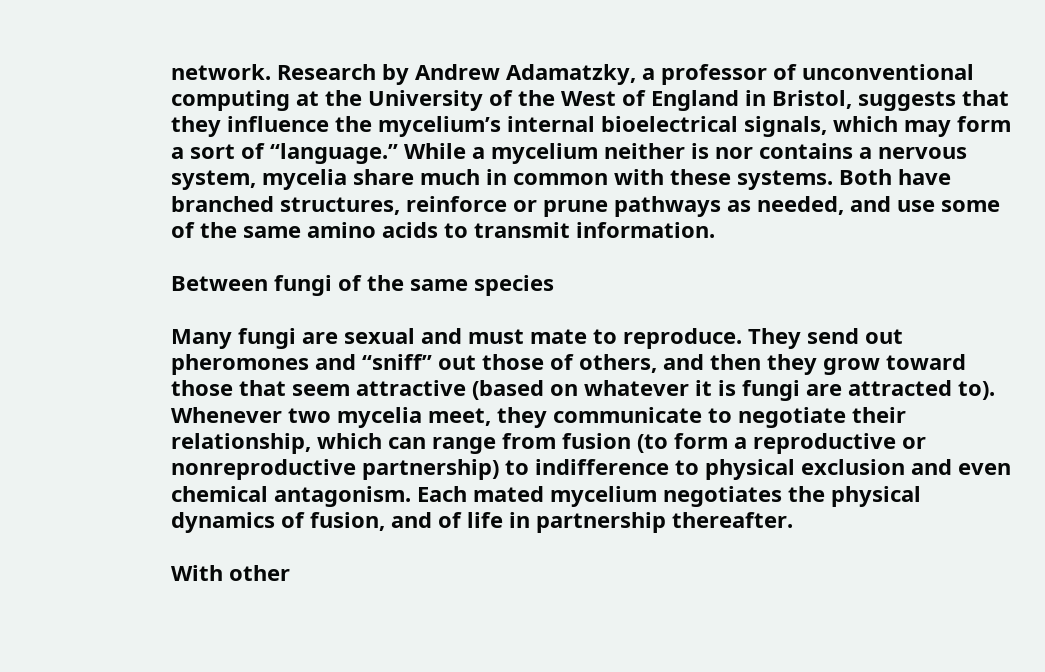network. Research by Andrew Adamatzky, a professor of unconventional computing at the University of the West of England in Bristol, suggests that they influence the mycelium’s internal bioelectrical signals, which may form a sort of “language.” While a mycelium neither is nor contains a nervous system, mycelia share much in common with these systems. Both have branched structures, reinforce or prune pathways as needed, and use some of the same amino acids to transmit information.

Between fungi of the same species

Many fungi are sexual and must mate to reproduce. They send out pheromones and “sniff” out those of others, and then they grow toward those that seem attractive (based on whatever it is fungi are attracted to). Whenever two mycelia meet, they communicate to negotiate their relationship, which can range from fusion (to form a reproductive or nonreproductive partnership) to indifference to physical exclusion and even chemical antagonism. Each mated mycelium negotiates the physical dynamics of fusion, and of life in partnership thereafter.

With other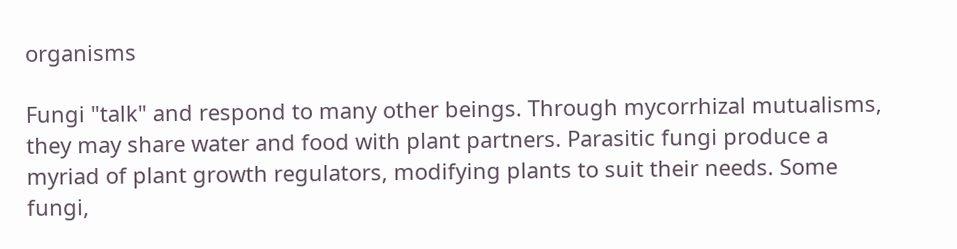organisms

Fungi "talk" and respond to many other beings. Through mycorrhizal mutualisms, they may share water and food with plant partners. Parasitic fungi produce a myriad of plant growth regulators, modifying plants to suit their needs. Some fungi,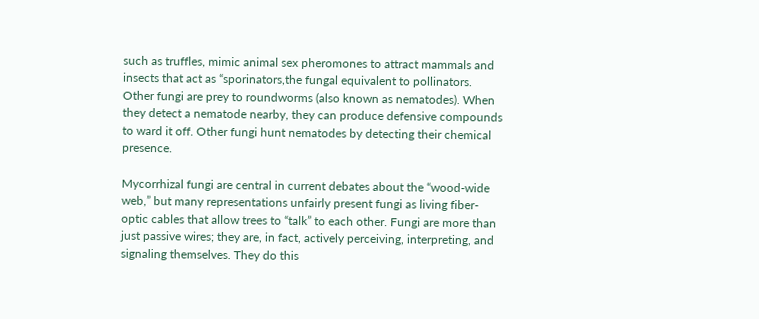such as truffles, mimic animal sex pheromones to attract mammals and insects that act as “sporinators,the fungal equivalent to pollinators. Other fungi are prey to roundworms (also known as nematodes). When they detect a nematode nearby, they can produce defensive compounds to ward it off. Other fungi hunt nematodes by detecting their chemical presence.

Mycorrhizal fungi are central in current debates about the “wood-wide web,” but many representations unfairly present fungi as living fiber-optic cables that allow trees to “talk” to each other. Fungi are more than just passive wires; they are, in fact, actively perceiving, interpreting, and signaling themselves. They do this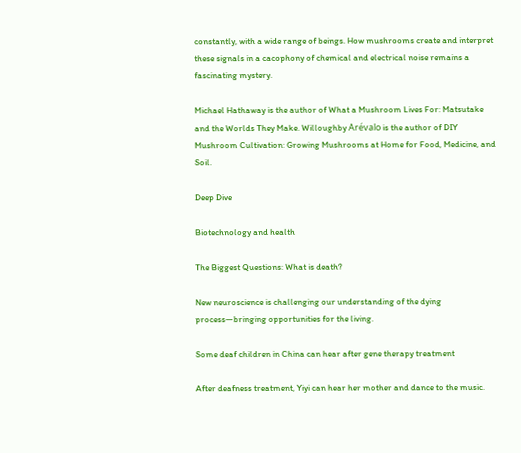constantly, with a wide range of beings. How mushrooms create and interpret these signals in a cacophony of chemical and electrical noise remains a fascinating mystery.

Michael Hathaway is the author of What a Mushroom Lives For: Matsutake and the Worlds They Make. Willoughby Arévalo is the author of DIY Mushroom Cultivation: Growing Mushrooms at Home for Food, Medicine, and Soil.

Deep Dive

Biotechnology and health

The Biggest Questions: What is death?

New neuroscience is challenging our understanding of the dying process—bringing opportunities for the living.

Some deaf children in China can hear after gene therapy treatment

After deafness treatment, Yiyi can hear her mother and dance to the music.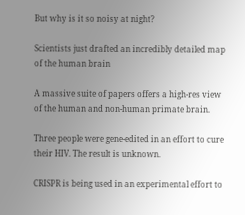But why is it so noisy at night?

Scientists just drafted an incredibly detailed map of the human brain

A massive suite of papers offers a high-res view of the human and non-human primate brain.

Three people were gene-edited in an effort to cure their HIV. The result is unknown.

CRISPR is being used in an experimental effort to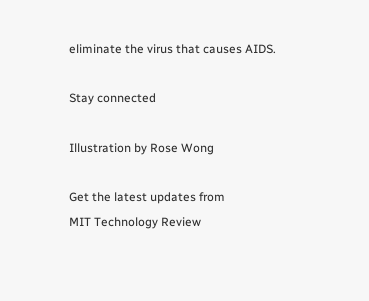eliminate the virus that causes AIDS.

Stay connected

Illustration by Rose Wong

Get the latest updates from
MIT Technology Review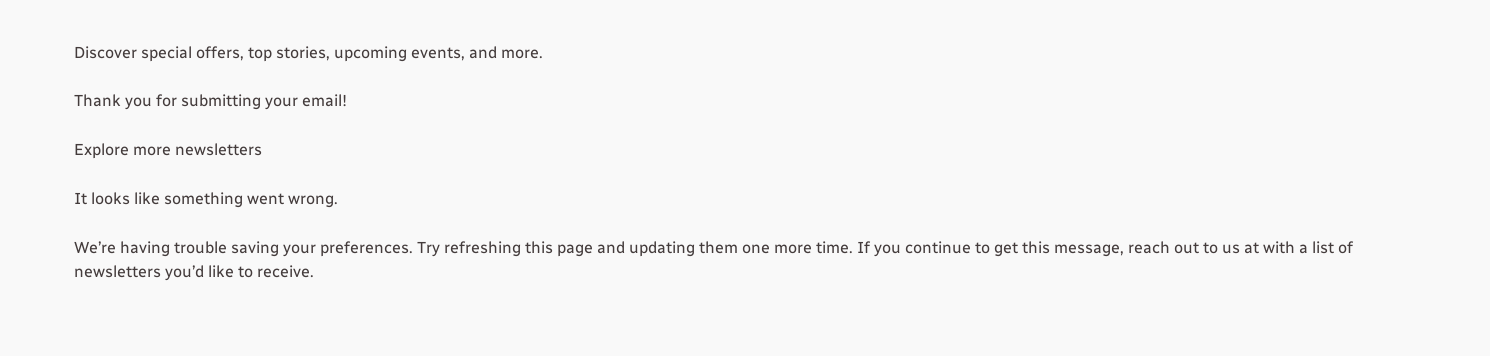Discover special offers, top stories, upcoming events, and more.

Thank you for submitting your email!

Explore more newsletters

It looks like something went wrong.

We’re having trouble saving your preferences. Try refreshing this page and updating them one more time. If you continue to get this message, reach out to us at with a list of newsletters you’d like to receive.